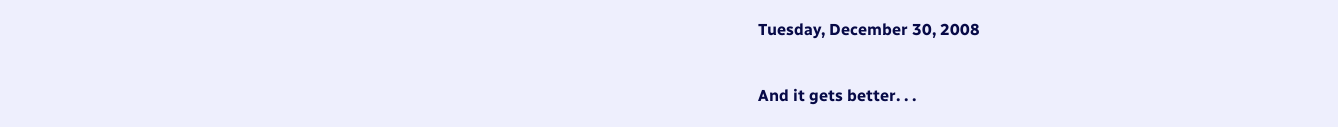Tuesday, December 30, 2008

And it gets better. . .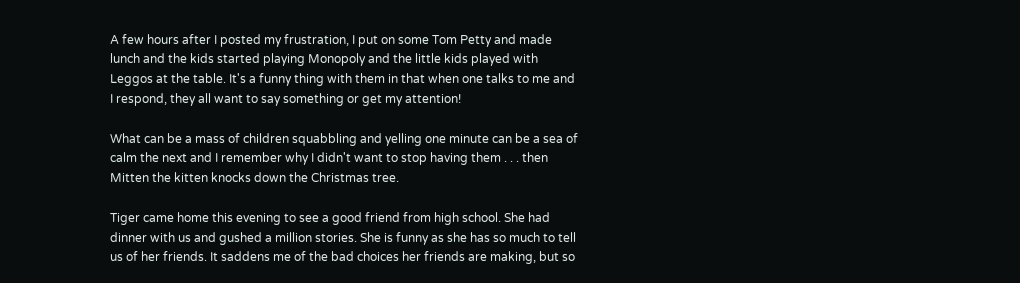A few hours after I posted my frustration, I put on some Tom Petty and made lunch and the kids started playing Monopoly and the little kids played with Leggos at the table. It's a funny thing with them in that when one talks to me and I respond, they all want to say something or get my attention!

What can be a mass of children squabbling and yelling one minute can be a sea of calm the next and I remember why I didn't want to stop having them . . . then Mitten the kitten knocks down the Christmas tree.

Tiger came home this evening to see a good friend from high school. She had dinner with us and gushed a million stories. She is funny as she has so much to tell us of her friends. It saddens me of the bad choices her friends are making, but so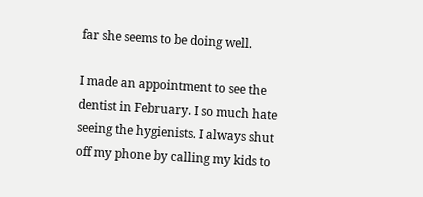far she seems to be doing well.

I made an appointment to see the dentist in February. I so much hate seeing the hygienists. I always shut off my phone by calling my kids to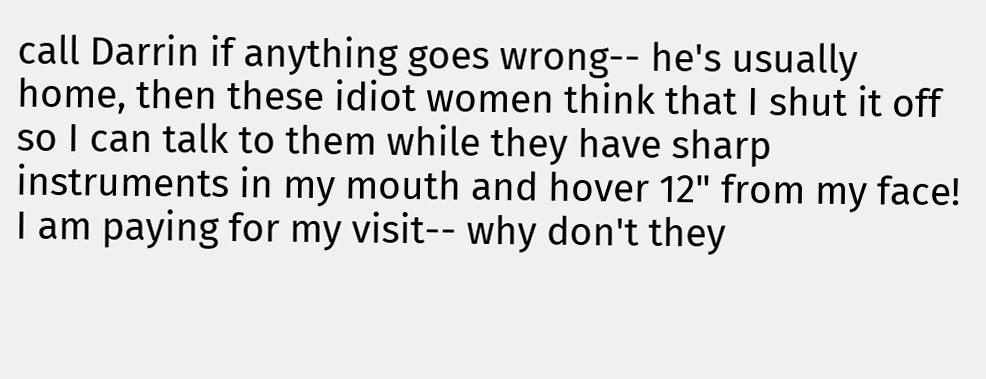call Darrin if anything goes wrong-- he's usually home, then these idiot women think that I shut it off so I can talk to them while they have sharp instruments in my mouth and hover 12" from my face! I am paying for my visit-- why don't they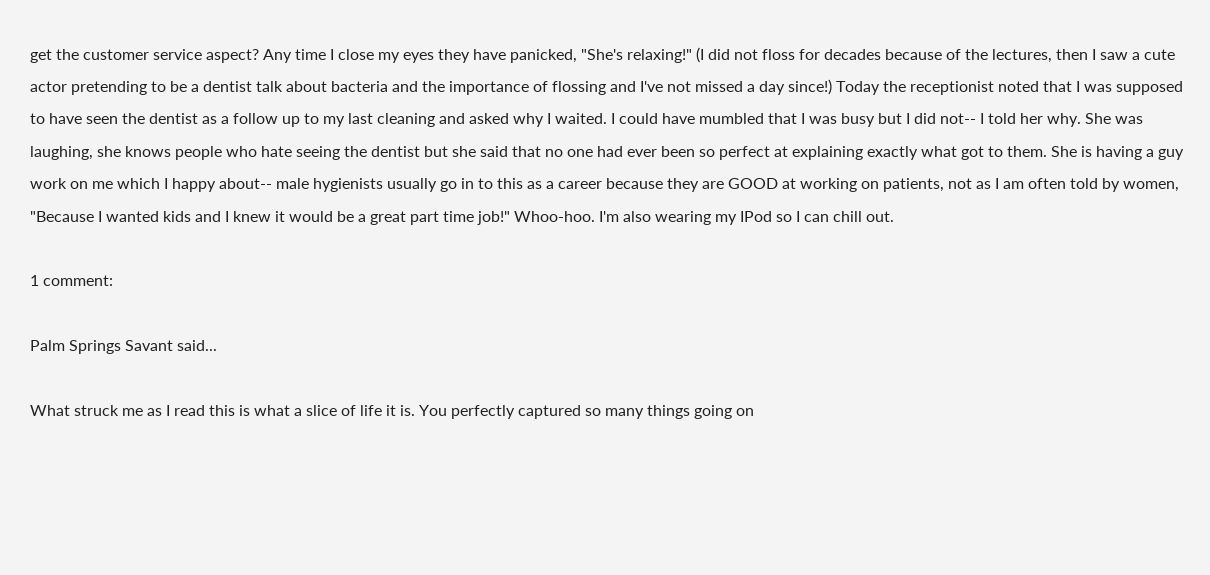get the customer service aspect? Any time I close my eyes they have panicked, "She's relaxing!" (I did not floss for decades because of the lectures, then I saw a cute actor pretending to be a dentist talk about bacteria and the importance of flossing and I've not missed a day since!) Today the receptionist noted that I was supposed to have seen the dentist as a follow up to my last cleaning and asked why I waited. I could have mumbled that I was busy but I did not-- I told her why. She was laughing, she knows people who hate seeing the dentist but she said that no one had ever been so perfect at explaining exactly what got to them. She is having a guy work on me which I happy about-- male hygienists usually go in to this as a career because they are GOOD at working on patients, not as I am often told by women, "Because I wanted kids and I knew it would be a great part time job!" Whoo-hoo. I'm also wearing my IPod so I can chill out.

1 comment:

Palm Springs Savant said...

What struck me as I read this is what a slice of life it is. You perfectly captured so many things going on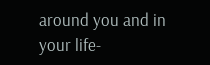around you and in your life-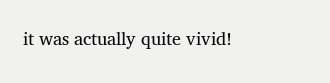it was actually quite vivid!